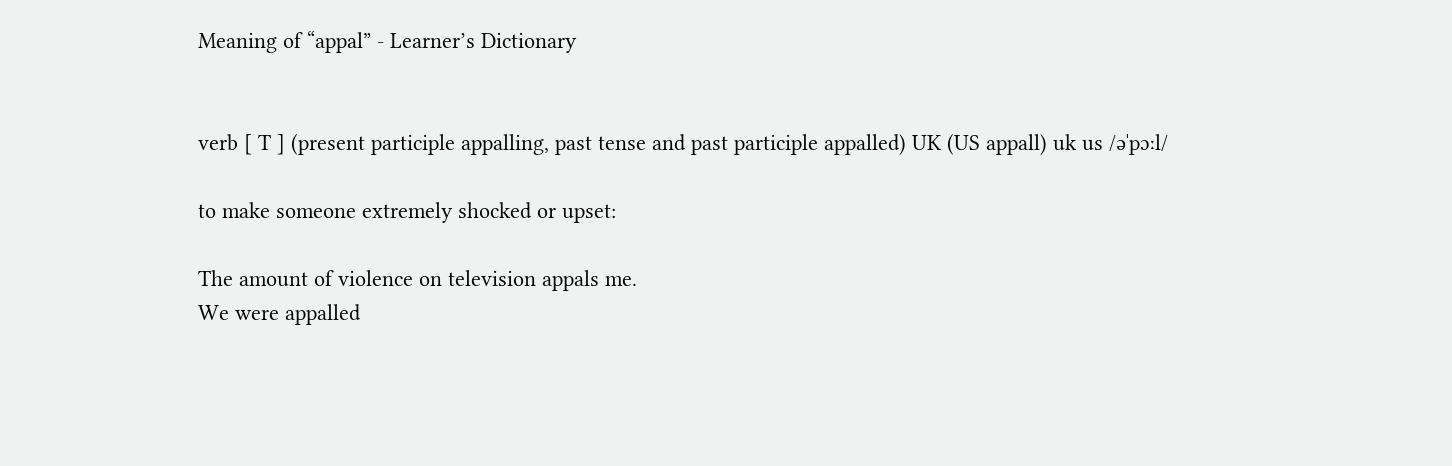Meaning of “appal” - Learner’s Dictionary


verb [ T ] (present participle appalling, past tense and past participle appalled) UK (US appall) uk us /əˈpɔːl/

to make someone extremely shocked or upset:

The amount of violence on television appals me.
We were appalled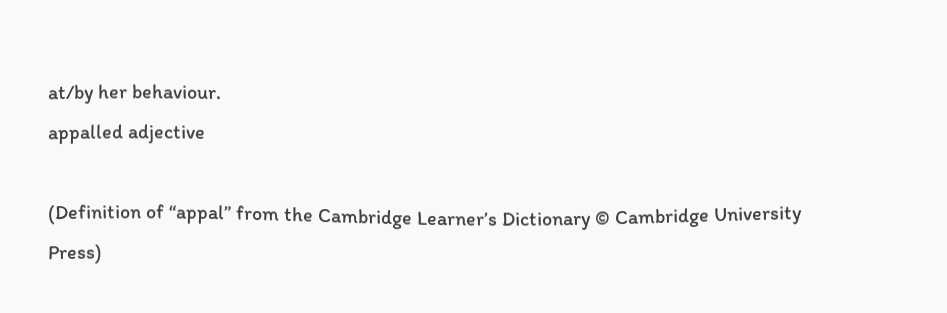at/by her behaviour.
appalled adjective

(Definition of “appal” from the Cambridge Learner’s Dictionary © Cambridge University Press)